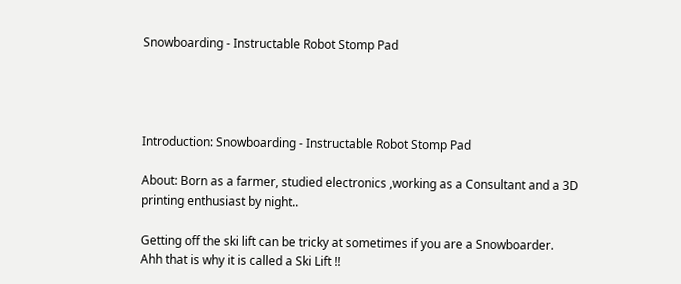Snowboarding - Instructable Robot Stomp Pad




Introduction: Snowboarding - Instructable Robot Stomp Pad

About: Born as a farmer, studied electronics ,working as a Consultant and a 3D printing enthusiast by night..

Getting off the ski lift can be tricky at sometimes if you are a Snowboarder. Ahh that is why it is called a Ski Lift !!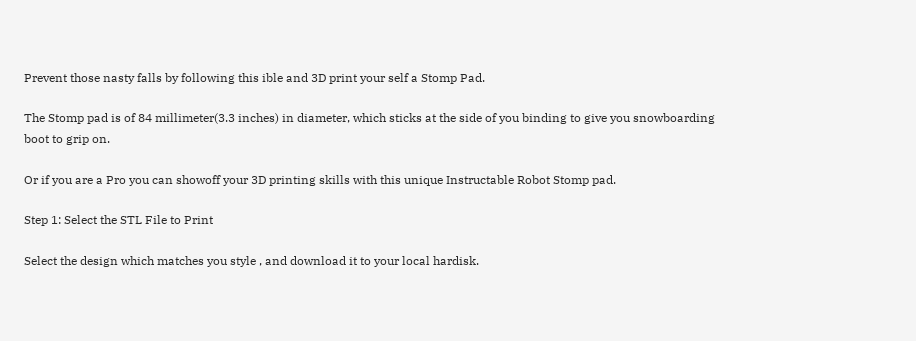Prevent those nasty falls by following this ible and 3D print your self a Stomp Pad.

The Stomp pad is of 84 millimeter(3.3 inches) in diameter, which sticks at the side of you binding to give you snowboarding boot to grip on.

Or if you are a Pro you can showoff your 3D printing skills with this unique Instructable Robot Stomp pad.

Step 1: Select the STL File to Print

Select the design which matches you style , and download it to your local hardisk.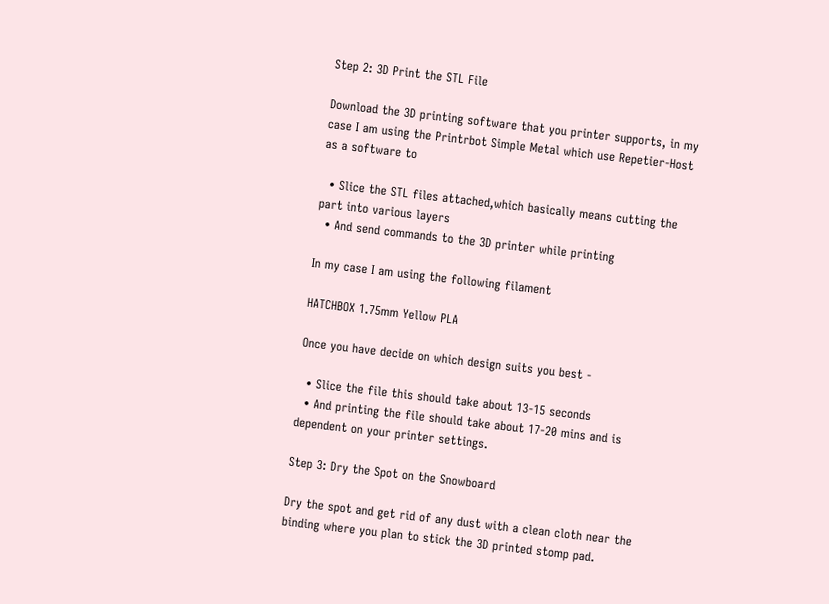Step 2: 3D Print the STL File

Download the 3D printing software that you printer supports, in my case I am using the Printrbot Simple Metal which use Repetier-Host as a software to

  • Slice the STL files attached,which basically means cutting the part into various layers
  • And send commands to the 3D printer while printing

In my case I am using the following filament

HATCHBOX 1.75mm Yellow PLA

Once you have decide on which design suits you best -

  • Slice the file this should take about 13-15 seconds
  • And printing the file should take about 17-20 mins and is dependent on your printer settings.

Step 3: Dry the Spot on the Snowboard

Dry the spot and get rid of any dust with a clean cloth near the binding where you plan to stick the 3D printed stomp pad.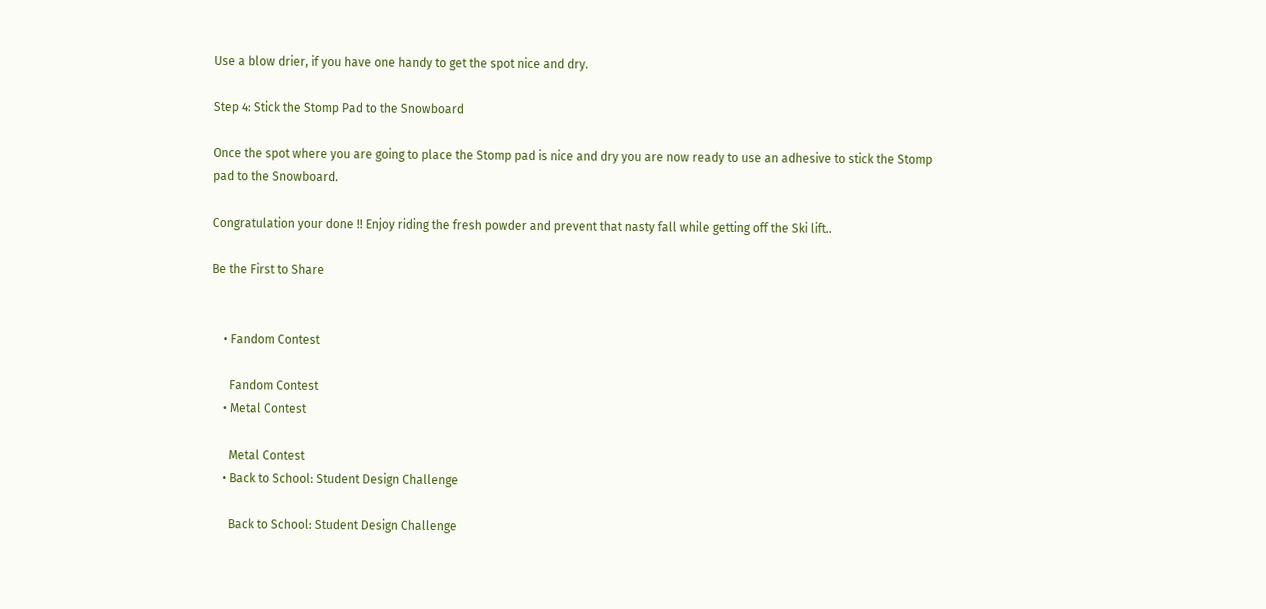Use a blow drier, if you have one handy to get the spot nice and dry.

Step 4: Stick the Stomp Pad to the Snowboard

Once the spot where you are going to place the Stomp pad is nice and dry you are now ready to use an adhesive to stick the Stomp pad to the Snowboard.

Congratulation your done !! Enjoy riding the fresh powder and prevent that nasty fall while getting off the Ski lift..

Be the First to Share


    • Fandom Contest

      Fandom Contest
    • Metal Contest

      Metal Contest
    • Back to School: Student Design Challenge

      Back to School: Student Design Challenge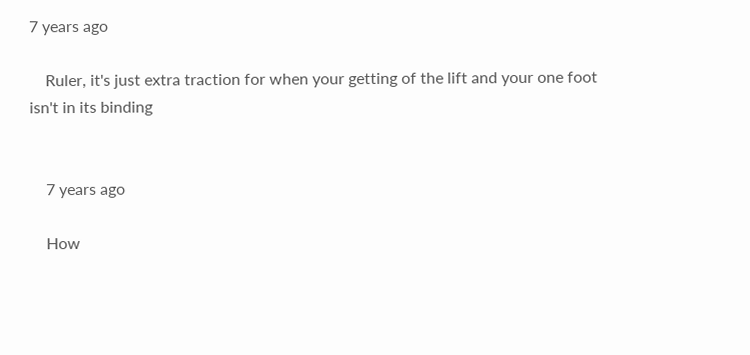7 years ago

    Ruler, it's just extra traction for when your getting of the lift and your one foot isn't in its binding


    7 years ago

    How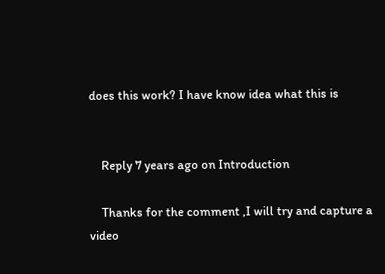does this work? I have know idea what this is


    Reply 7 years ago on Introduction

    Thanks for the comment ,I will try and capture a video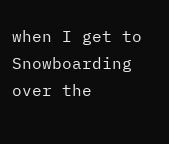when I get to Snowboarding over the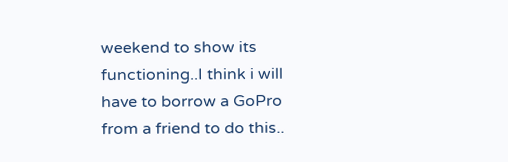weekend to show its functioning..I think i will have to borrow a GoPro from a friend to do this..